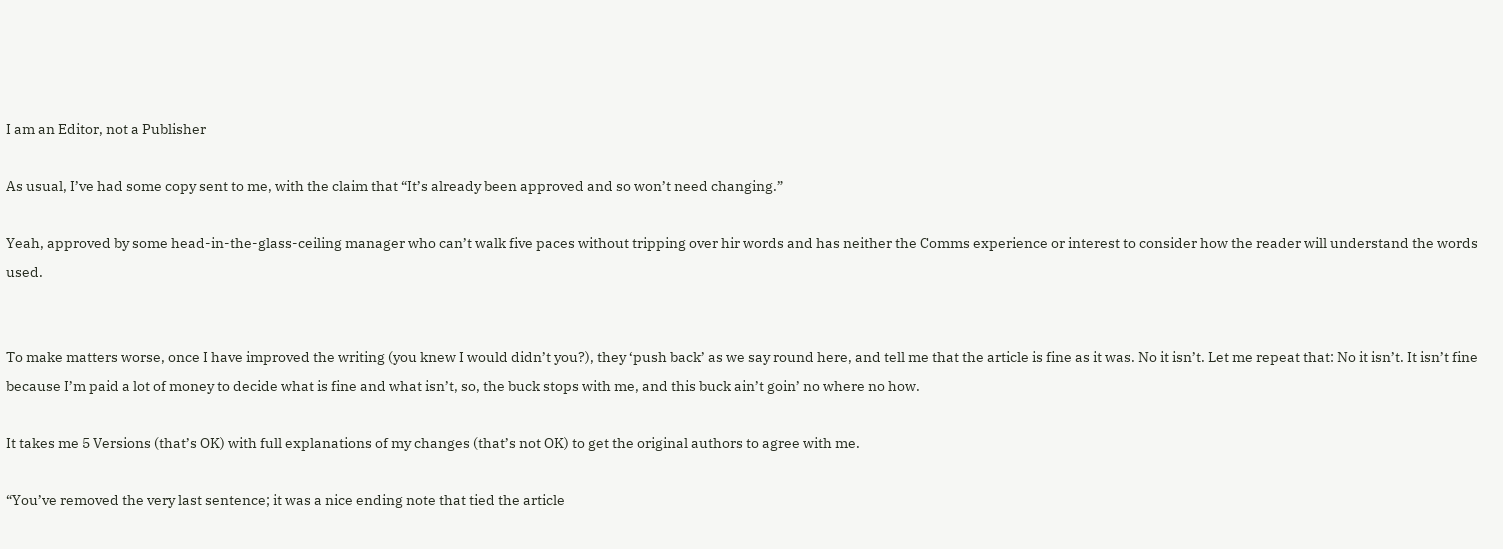I am an Editor, not a Publisher

As usual, I’ve had some copy sent to me, with the claim that “It’s already been approved and so won’t need changing.”

Yeah, approved by some head-in-the-glass-ceiling manager who can’t walk five paces without tripping over hir words and has neither the Comms experience or interest to consider how the reader will understand the words used.


To make matters worse, once I have improved the writing (you knew I would didn’t you?), they ‘push back’ as we say round here, and tell me that the article is fine as it was. No it isn’t. Let me repeat that: No it isn’t. It isn’t fine because I’m paid a lot of money to decide what is fine and what isn’t, so, the buck stops with me, and this buck ain’t goin’ no where no how.

It takes me 5 Versions (that’s OK) with full explanations of my changes (that’s not OK) to get the original authors to agree with me.

“You’ve removed the very last sentence; it was a nice ending note that tied the article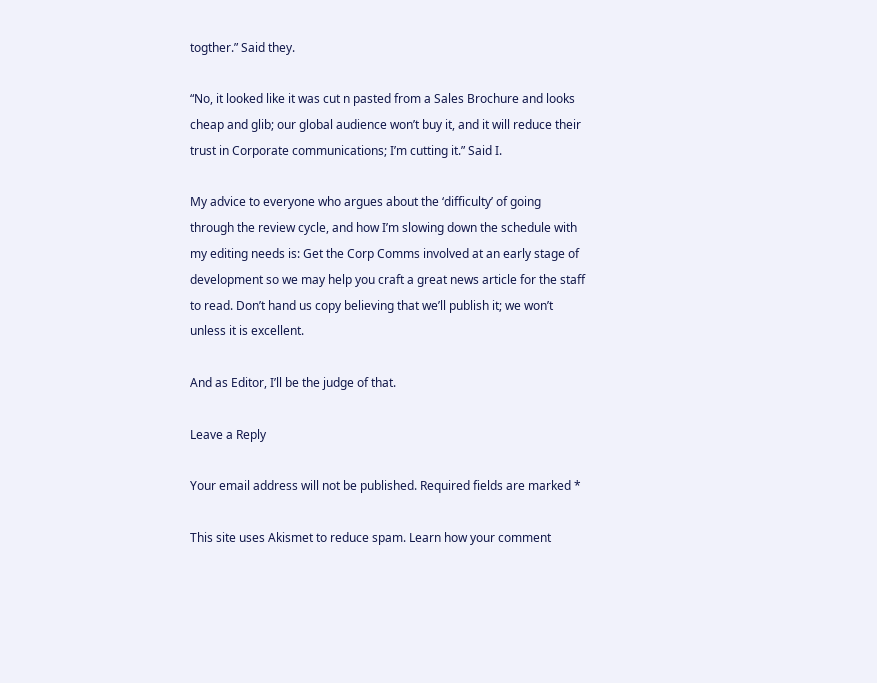togther.” Said they.

“No, it looked like it was cut n pasted from a Sales Brochure and looks cheap and glib; our global audience won’t buy it, and it will reduce their trust in Corporate communications; I’m cutting it.” Said I.

My advice to everyone who argues about the ‘difficulty’ of going through the review cycle, and how I’m slowing down the schedule with my editing needs is: Get the Corp Comms involved at an early stage of development so we may help you craft a great news article for the staff to read. Don’t hand us copy believing that we’ll publish it; we won’t unless it is excellent.

And as Editor, I’ll be the judge of that.

Leave a Reply

Your email address will not be published. Required fields are marked *

This site uses Akismet to reduce spam. Learn how your comment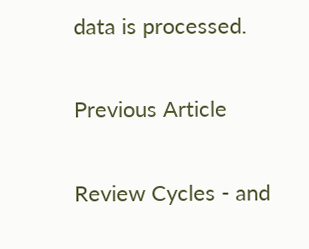data is processed.

Previous Article

Review Cycles - and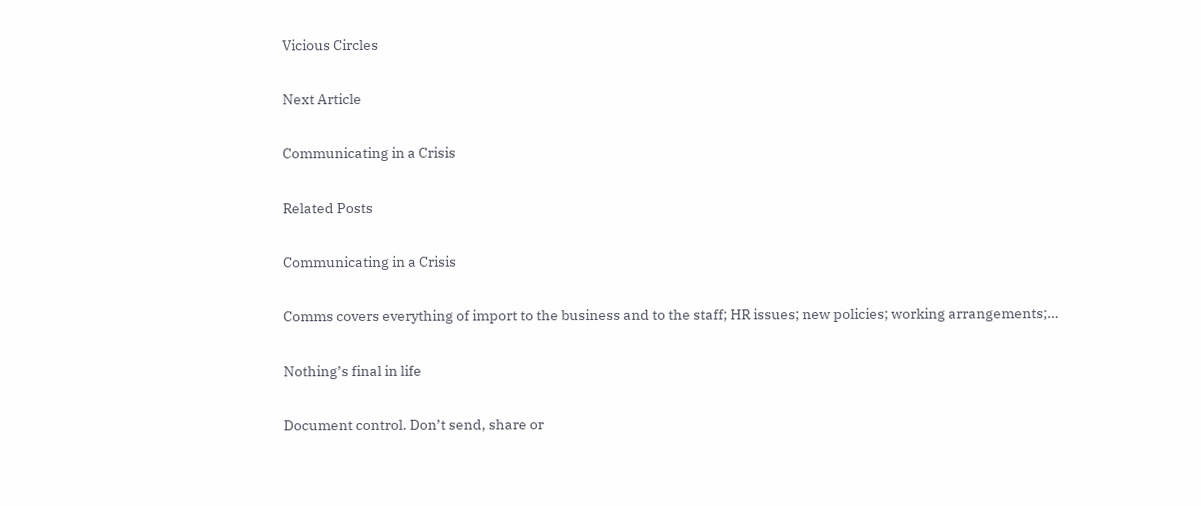Vicious Circles

Next Article

Communicating in a Crisis

Related Posts

Communicating in a Crisis

Comms covers everything of import to the business and to the staff; HR issues; new policies; working arrangements;…

Nothing’s final in life

Document control. Don’t send, share or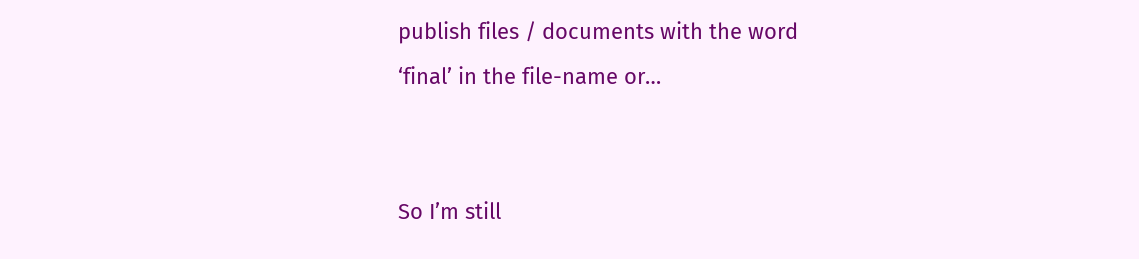publish files / documents with the word ‘final’ in the file-name or…


So I’m still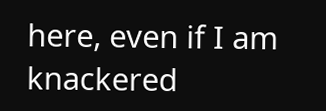here, even if I am knackered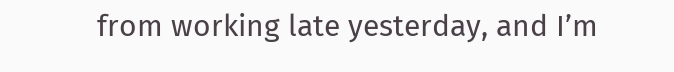from working late yesterday, and I’m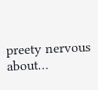preety nervous about…